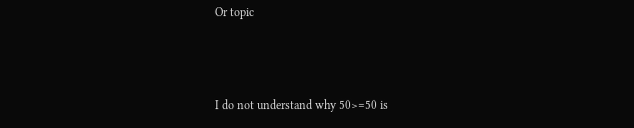Or topic



I do not understand why 50>=50 is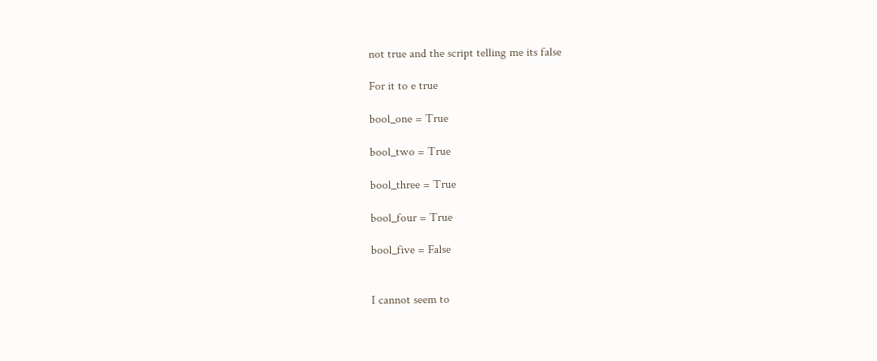not true and the script telling me its false

For it to e true

bool_one = True

bool_two = True

bool_three = True

bool_four = True

bool_five = False


I cannot seem to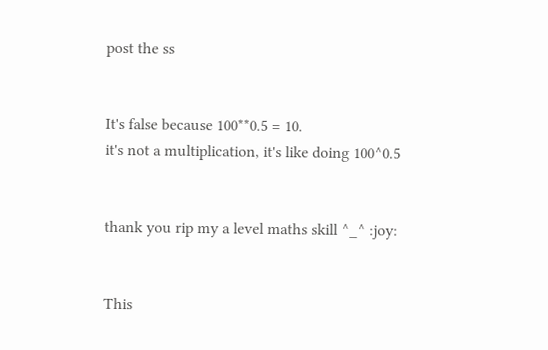post the ss


It's false because 100**0.5 = 10.
it's not a multiplication, it's like doing 100^0.5


thank you rip my a level maths skill ^_^ :joy:


This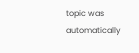topic was automatically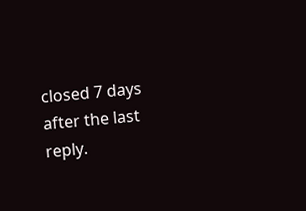closed 7 days after the last reply.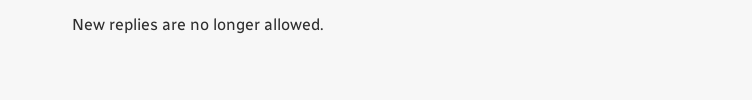New replies are no longer allowed.